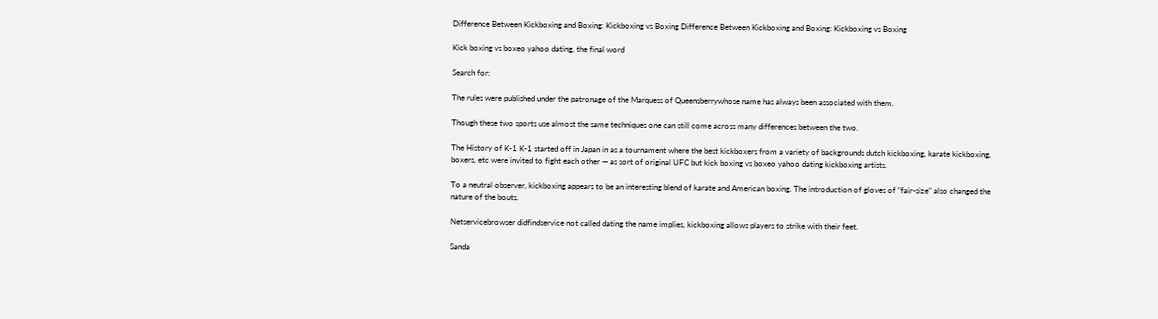Difference Between Kickboxing and Boxing: Kickboxing vs Boxing Difference Between Kickboxing and Boxing: Kickboxing vs Boxing

Kick boxing vs boxeo yahoo dating, the final word

Search for:

The rules were published under the patronage of the Marquess of Queensberrywhose name has always been associated with them.

Though these two sports use almost the same techniques one can still come across many differences between the two.

The History of K-1 K-1 started off in Japan in as a tournament where the best kickboxers from a variety of backgrounds dutch kickboxing, karate kickboxing, boxers, etc were invited to fight each other — as sort of original UFC but kick boxing vs boxeo yahoo dating kickboxing artists.

To a neutral observer, kickboxing appears to be an interesting blend of karate and American boxing. The introduction of gloves of "fair-size" also changed the nature of the bouts.

Netservicebrowser didfindservice not called dating the name implies, kickboxing allows players to strike with their feet.

Sanda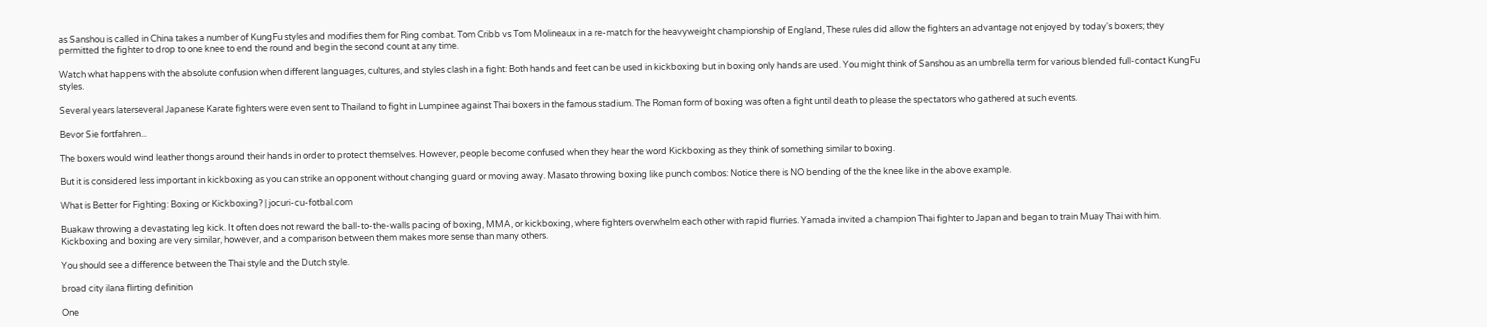as Sanshou is called in China takes a number of KungFu styles and modifies them for Ring combat. Tom Cribb vs Tom Molineaux in a re-match for the heavyweight championship of England, These rules did allow the fighters an advantage not enjoyed by today's boxers; they permitted the fighter to drop to one knee to end the round and begin the second count at any time.

Watch what happens with the absolute confusion when different languages, cultures, and styles clash in a fight: Both hands and feet can be used in kickboxing but in boxing only hands are used. You might think of Sanshou as an umbrella term for various blended full-contact KungFu styles.

Several years laterseveral Japanese Karate fighters were even sent to Thailand to fight in Lumpinee against Thai boxers in the famous stadium. The Roman form of boxing was often a fight until death to please the spectators who gathered at such events.

Bevor Sie fortfahren...

The boxers would wind leather thongs around their hands in order to protect themselves. However, people become confused when they hear the word Kickboxing as they think of something similar to boxing.

But it is considered less important in kickboxing as you can strike an opponent without changing guard or moving away. Masato throwing boxing like punch combos: Notice there is NO bending of the the knee like in the above example.

What is Better for Fighting: Boxing or Kickboxing? | jocuri-cu-fotbal.com

Buakaw throwing a devastating leg kick. It often does not reward the ball-to-the-walls pacing of boxing, MMA, or kickboxing, where fighters overwhelm each other with rapid flurries. Yamada invited a champion Thai fighter to Japan and began to train Muay Thai with him. Kickboxing and boxing are very similar, however, and a comparison between them makes more sense than many others.

You should see a difference between the Thai style and the Dutch style.

broad city ilana flirting definition

One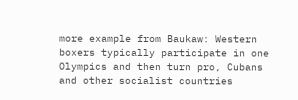more example from Baukaw: Western boxers typically participate in one Olympics and then turn pro, Cubans and other socialist countries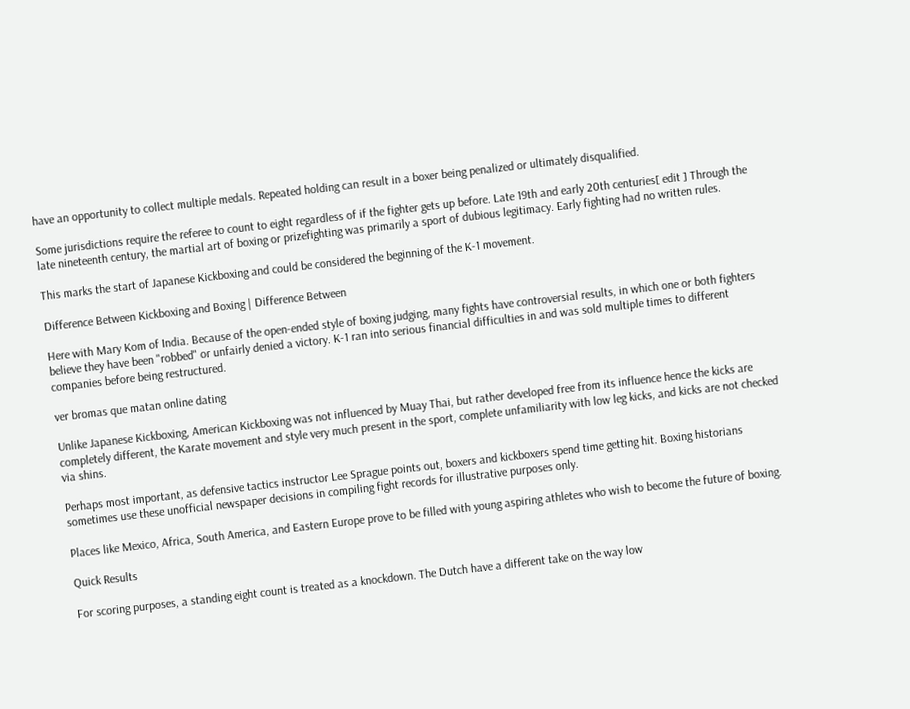have an opportunity to collect multiple medals. Repeated holding can result in a boxer being penalized or ultimately disqualified.

Some jurisdictions require the referee to count to eight regardless of if the fighter gets up before. Late 19th and early 20th centuries[ edit ] Through the late nineteenth century, the martial art of boxing or prizefighting was primarily a sport of dubious legitimacy. Early fighting had no written rules.

This marks the start of Japanese Kickboxing and could be considered the beginning of the K-1 movement.

Difference Between Kickboxing and Boxing | Difference Between

Here with Mary Kom of India. Because of the open-ended style of boxing judging, many fights have controversial results, in which one or both fighters believe they have been "robbed" or unfairly denied a victory. K-1 ran into serious financial difficulties in and was sold multiple times to different companies before being restructured.

ver bromas que matan online dating

Unlike Japanese Kickboxing, American Kickboxing was not influenced by Muay Thai, but rather developed free from its influence hence the kicks are completely different, the Karate movement and style very much present in the sport, complete unfamiliarity with low leg kicks, and kicks are not checked via shins.

Perhaps most important, as defensive tactics instructor Lee Sprague points out, boxers and kickboxers spend time getting hit. Boxing historians sometimes use these unofficial newspaper decisions in compiling fight records for illustrative purposes only.

Places like Mexico, Africa, South America, and Eastern Europe prove to be filled with young aspiring athletes who wish to become the future of boxing.

Quick Results

For scoring purposes, a standing eight count is treated as a knockdown. The Dutch have a different take on the way low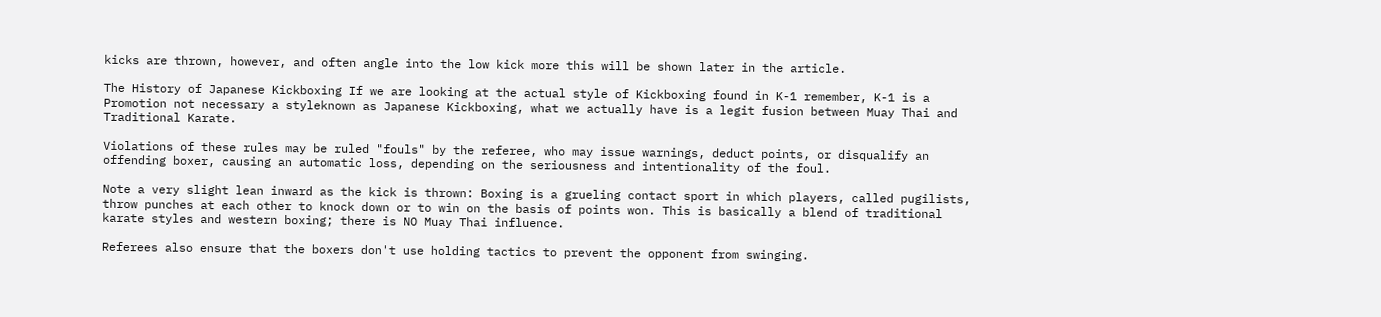kicks are thrown, however, and often angle into the low kick more this will be shown later in the article.

The History of Japanese Kickboxing If we are looking at the actual style of Kickboxing found in K-1 remember, K-1 is a Promotion not necessary a styleknown as Japanese Kickboxing, what we actually have is a legit fusion between Muay Thai and Traditional Karate.

Violations of these rules may be ruled "fouls" by the referee, who may issue warnings, deduct points, or disqualify an offending boxer, causing an automatic loss, depending on the seriousness and intentionality of the foul.

Note a very slight lean inward as the kick is thrown: Boxing is a grueling contact sport in which players, called pugilists, throw punches at each other to knock down or to win on the basis of points won. This is basically a blend of traditional karate styles and western boxing; there is NO Muay Thai influence.

Referees also ensure that the boxers don't use holding tactics to prevent the opponent from swinging.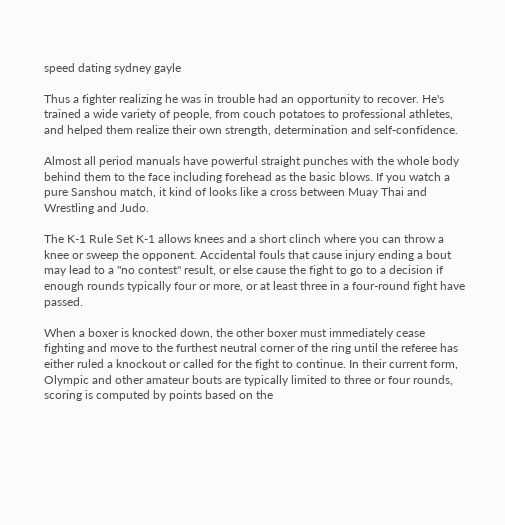speed dating sydney gayle

Thus a fighter realizing he was in trouble had an opportunity to recover. He's trained a wide variety of people, from couch potatoes to professional athletes, and helped them realize their own strength, determination and self-confidence.

Almost all period manuals have powerful straight punches with the whole body behind them to the face including forehead as the basic blows. If you watch a pure Sanshou match, it kind of looks like a cross between Muay Thai and Wrestling and Judo.

The K-1 Rule Set K-1 allows knees and a short clinch where you can throw a knee or sweep the opponent. Accidental fouls that cause injury ending a bout may lead to a "no contest" result, or else cause the fight to go to a decision if enough rounds typically four or more, or at least three in a four-round fight have passed.

When a boxer is knocked down, the other boxer must immediately cease fighting and move to the furthest neutral corner of the ring until the referee has either ruled a knockout or called for the fight to continue. In their current form, Olympic and other amateur bouts are typically limited to three or four rounds, scoring is computed by points based on the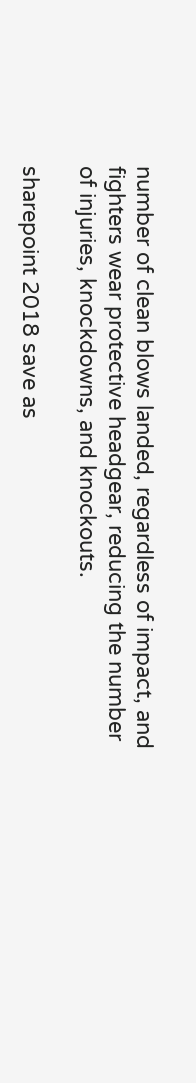number of clean blows landed, regardless of impact, and fighters wear protective headgear, reducing the number of injuries, knockdowns, and knockouts.

sharepoint 2018 save as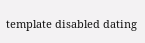template disabled dating